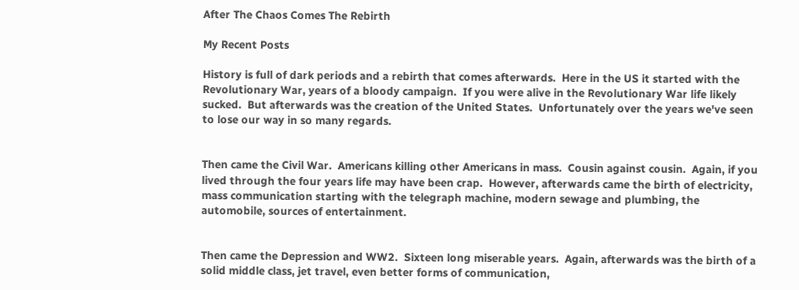After The Chaos Comes The Rebirth

My Recent Posts

History is full of dark periods and a rebirth that comes afterwards.  Here in the US it started with the Revolutionary War, years of a bloody campaign.  If you were alive in the Revolutionary War life likely sucked.  But afterwards was the creation of the United States.  Unfortunately over the years we've seen to lose our way in so many regards.


Then came the Civil War.  Americans killing other Americans in mass.  Cousin against cousin.  Again, if you lived through the four years life may have been crap.  However, afterwards came the birth of electricity, mass communication starting with the telegraph machine, modern sewage and plumbing, the automobile, sources of entertainment.


Then came the Depression and WW2.  Sixteen long miserable years.  Again, afterwards was the birth of a solid middle class, jet travel, even better forms of communication,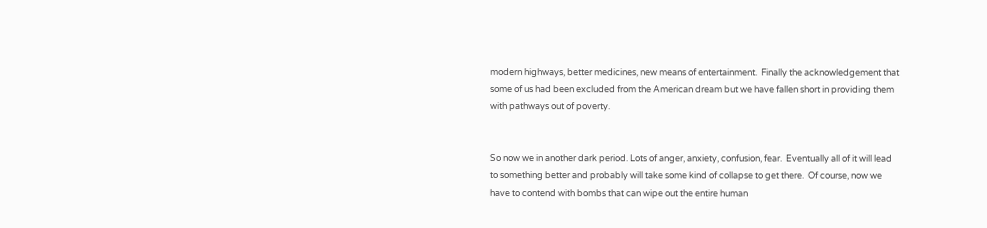modern highways, better medicines, new means of entertainment.  Finally the acknowledgement that some of us had been excluded from the American dream but we have fallen short in providing them with pathways out of poverty.


So now we in another dark period. Lots of anger, anxiety, confusion, fear.  Eventually all of it will lead to something better and probably will take some kind of collapse to get there.  Of course, now we have to contend with bombs that can wipe out the entire human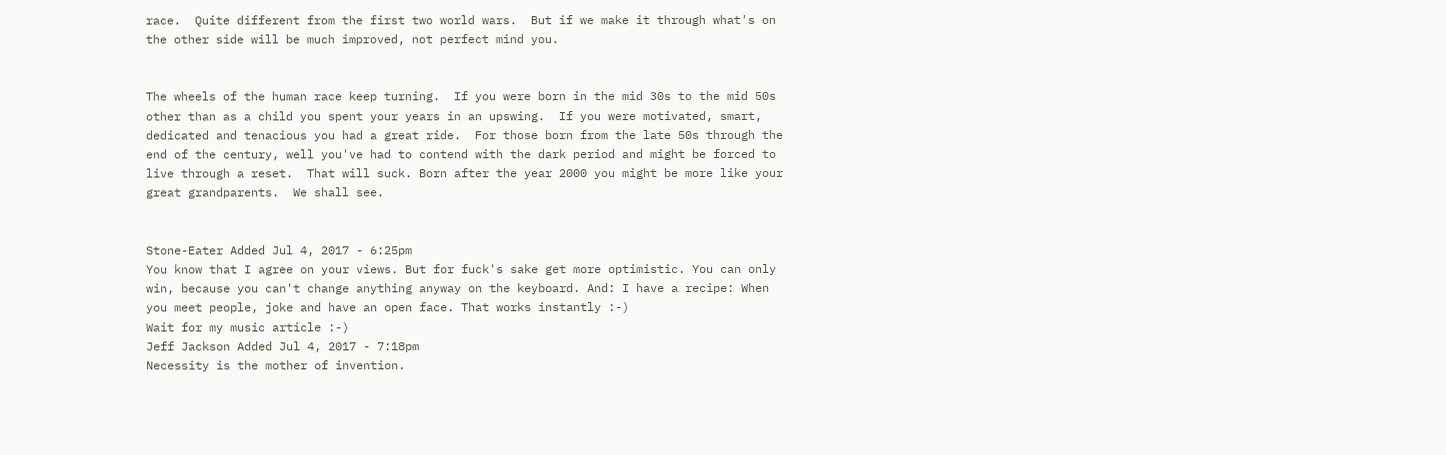race.  Quite different from the first two world wars.  But if we make it through what's on the other side will be much improved, not perfect mind you.


The wheels of the human race keep turning.  If you were born in the mid 30s to the mid 50s other than as a child you spent your years in an upswing.  If you were motivated, smart, dedicated and tenacious you had a great ride.  For those born from the late 50s through the end of the century, well you've had to contend with the dark period and might be forced to live through a reset.  That will suck. Born after the year 2000 you might be more like your great grandparents.  We shall see.


Stone-Eater Added Jul 4, 2017 - 6:25pm
You know that I agree on your views. But for fuck's sake get more optimistic. You can only win, because you can't change anything anyway on the keyboard. And: I have a recipe: When you meet people, joke and have an open face. That works instantly :-)
Wait for my music article :-)
Jeff Jackson Added Jul 4, 2017 - 7:18pm
Necessity is the mother of invention.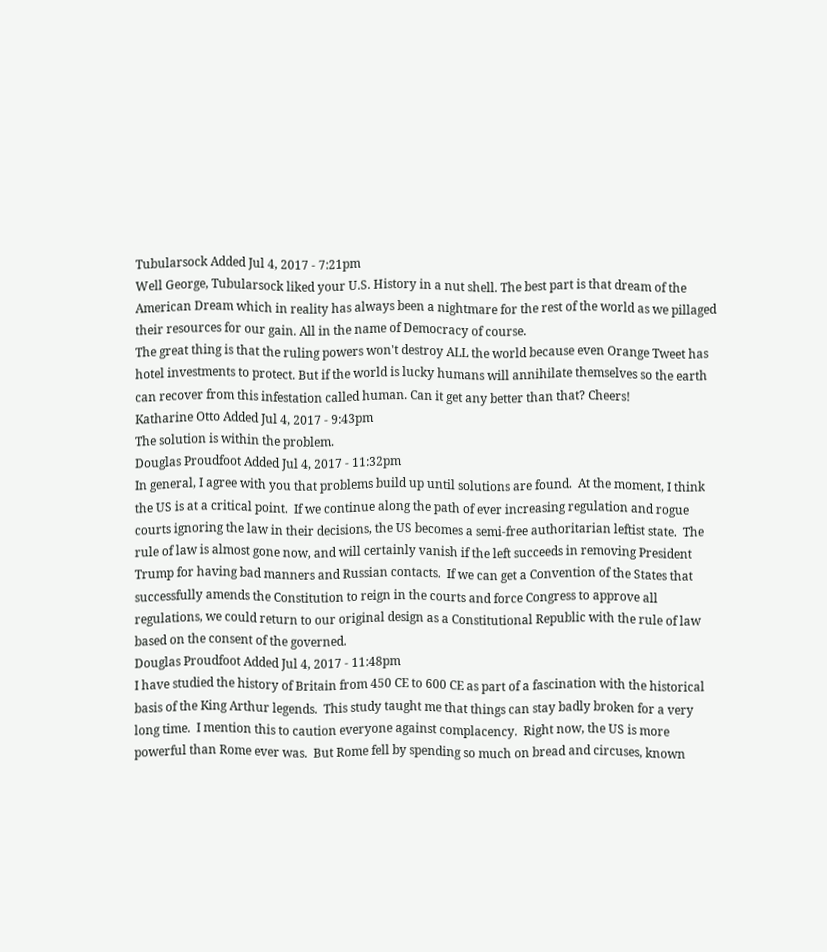Tubularsock Added Jul 4, 2017 - 7:21pm
Well George, Tubularsock liked your U.S. History in a nut shell. The best part is that dream of the American Dream which in reality has always been a nightmare for the rest of the world as we pillaged their resources for our gain. All in the name of Democracy of course.
The great thing is that the ruling powers won't destroy ALL the world because even Orange Tweet has hotel investments to protect. But if the world is lucky humans will annihilate themselves so the earth can recover from this infestation called human. Can it get any better than that? Cheers!
Katharine Otto Added Jul 4, 2017 - 9:43pm
The solution is within the problem.
Douglas Proudfoot Added Jul 4, 2017 - 11:32pm
In general, I agree with you that problems build up until solutions are found.  At the moment, I think the US is at a critical point.  If we continue along the path of ever increasing regulation and rogue courts ignoring the law in their decisions, the US becomes a semi-free authoritarian leftist state.  The rule of law is almost gone now, and will certainly vanish if the left succeeds in removing President Trump for having bad manners and Russian contacts.  If we can get a Convention of the States that successfully amends the Constitution to reign in the courts and force Congress to approve all regulations, we could return to our original design as a Constitutional Republic with the rule of law based on the consent of the governed.
Douglas Proudfoot Added Jul 4, 2017 - 11:48pm
I have studied the history of Britain from 450 CE to 600 CE as part of a fascination with the historical basis of the King Arthur legends.  This study taught me that things can stay badly broken for a very long time.  I mention this to caution everyone against complacency.  Right now, the US is more powerful than Rome ever was.  But Rome fell by spending so much on bread and circuses, known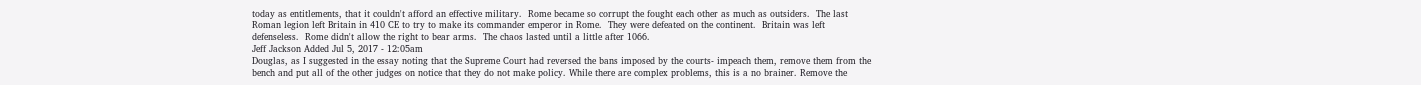today as entitlements, that it couldn't afford an effective military.  Rome became so corrupt the fought each other as much as outsiders.  The last Roman legion left Britain in 410 CE to try to make its commander emperor in Rome.  They were defeated on the continent.  Britain was left defenseless.  Rome didn't allow the right to bear arms.  The chaos lasted until a little after 1066.
Jeff Jackson Added Jul 5, 2017 - 12:05am
Douglas, as I suggested in the essay noting that the Supreme Court had reversed the bans imposed by the courts- impeach them, remove them from the bench and put all of the other judges on notice that they do not make policy. While there are complex problems, this is a no brainer. Remove the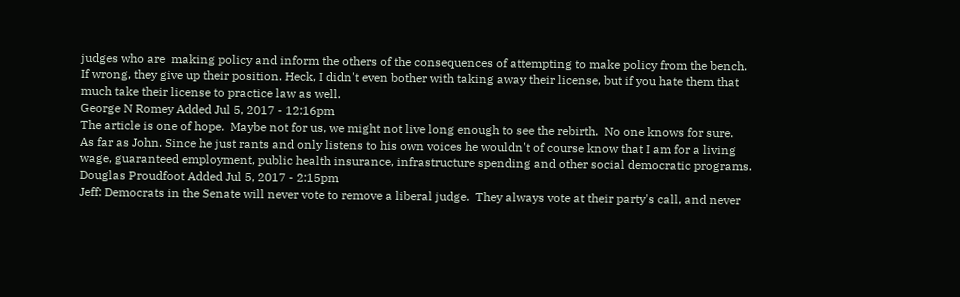judges who are  making policy and inform the others of the consequences of attempting to make policy from the bench. If wrong, they give up their position. Heck, I didn't even bother with taking away their license, but if you hate them that much take their license to practice law as well.
George N Romey Added Jul 5, 2017 - 12:16pm
The article is one of hope.  Maybe not for us, we might not live long enough to see the rebirth.  No one knows for sure.
As far as John. Since he just rants and only listens to his own voices he wouldn't of course know that I am for a living wage, guaranteed employment, public health insurance, infrastructure spending and other social democratic programs.
Douglas Proudfoot Added Jul 5, 2017 - 2:15pm
Jeff: Democrats in the Senate will never vote to remove a liberal judge.  They always vote at their party's call, and never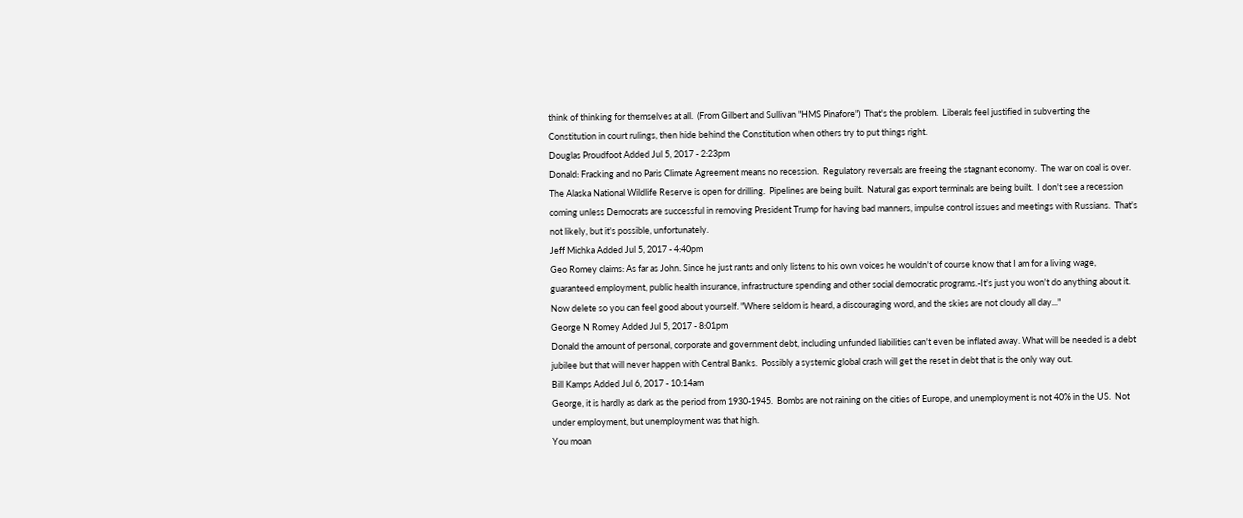think of thinking for themselves at all.  (From Gilbert and Sullivan "HMS Pinafore")  That's the problem.  Liberals feel justified in subverting the Constitution in court rulings, then hide behind the Constitution when others try to put things right.
Douglas Proudfoot Added Jul 5, 2017 - 2:23pm
Donald: Fracking and no Paris Climate Agreement means no recession.  Regulatory reversals are freeing the stagnant economy.  The war on coal is over.  The Alaska National Wildlife Reserve is open for drilling.  Pipelines are being built.  Natural gas export terminals are being built.  I don't see a recession coming unless Democrats are successful in removing President Trump for having bad manners, impulse control issues and meetings with Russians.  That's not likely, but it's possible, unfortunately.
Jeff Michka Added Jul 5, 2017 - 4:40pm
Geo Romey claims: As far as John. Since he just rants and only listens to his own voices he wouldn't of course know that I am for a living wage, guaranteed employment, public health insurance, infrastructure spending and other social democratic programs.-It's just you won't do anything about it.  Now delete so you can feel good about yourself. "Where seldom is heard, a discouraging word, and the skies are not cloudy all day..."
George N Romey Added Jul 5, 2017 - 8:01pm
Donald the amount of personal, corporate and government debt, including unfunded liabilities can't even be inflated away. What will be needed is a debt jubilee but that will never happen with Central Banks.  Possibly a systemic global crash will get the reset in debt that is the only way out.
Bill Kamps Added Jul 6, 2017 - 10:14am
George, it is hardly as dark as the period from 1930-1945.  Bombs are not raining on the cities of Europe, and unemployment is not 40% in the US.  Not under employment, but unemployment was that high.
You moan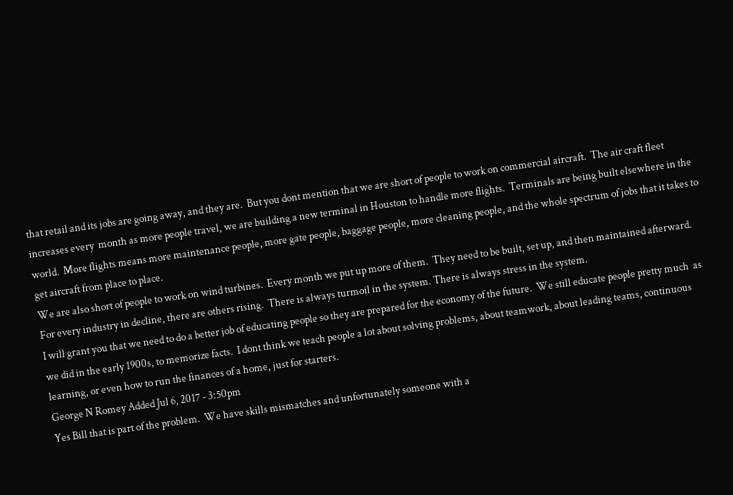that retail and its jobs are going away, and they are.  But you dont mention that we are short of people to work on commercial aircraft.  The air craft fleet increases every  month as more people travel, we are building a new terminal in Houston to handle more flights.  Terminals are being built elsewhere in the world.  More flights means more maintenance people, more gate people, baggage people, more cleaning people, and the whole spectrum of jobs that it takes to get aircraft from place to place.
We are also short of people to work on wind turbines.  Every month we put up more of them.  They need to be built, set up, and then maintained afterward.
For every industry in decline, there are others rising.  There is always turmoil in the system. There is always stress in the system.
I will grant you that we need to do a better job of educating people so they are prepared for the economy of the future.  We still educate people pretty much  as we did in the early 1900s, to memorize facts.  I dont think we teach people a lot about solving problems, about teamwork, about leading teams, continuous learning, or even how to run the finances of a home, just for starters.
George N Romey Added Jul 6, 2017 - 3:50pm
Yes Bill that is part of the problem.  We have skills mismatches and unfortunately someone with a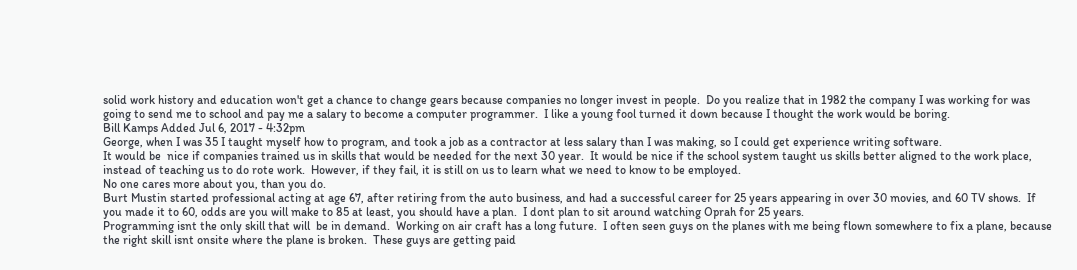solid work history and education won't get a chance to change gears because companies no longer invest in people.  Do you realize that in 1982 the company I was working for was going to send me to school and pay me a salary to become a computer programmer.  I like a young fool turned it down because I thought the work would be boring.
Bill Kamps Added Jul 6, 2017 - 4:32pm
George, when I was 35 I taught myself how to program, and took a job as a contractor at less salary than I was making, so I could get experience writing software.
It would be  nice if companies trained us in skills that would be needed for the next 30 year.  It would be nice if the school system taught us skills better aligned to the work place, instead of teaching us to do rote work.  However, if they fail, it is still on us to learn what we need to know to be employed.
No one cares more about you, than you do.
Burt Mustin started professional acting at age 67, after retiring from the auto business, and had a successful career for 25 years appearing in over 30 movies, and 60 TV shows.  If you made it to 60, odds are you will make to 85 at least, you should have a plan.  I dont plan to sit around watching Oprah for 25 years.
Programming isnt the only skill that will  be in demand.  Working on air craft has a long future.  I often seen guys on the planes with me being flown somewhere to fix a plane, because the right skill isnt onsite where the plane is broken.  These guys are getting paid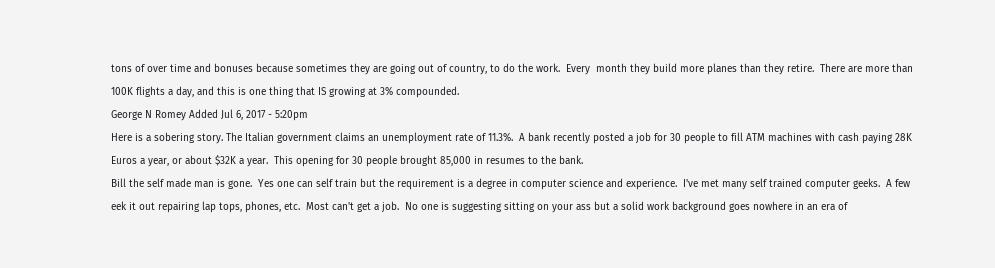tons of over time and bonuses because sometimes they are going out of country, to do the work.  Every  month they build more planes than they retire.  There are more than 100K flights a day, and this is one thing that IS growing at 3% compounded.
George N Romey Added Jul 6, 2017 - 5:20pm
Here is a sobering story. The Italian government claims an unemployment rate of 11.3%.  A bank recently posted a job for 30 people to fill ATM machines with cash paying 28K Euros a year, or about $32K a year.  This opening for 30 people brought 85,000 in resumes to the bank.
Bill the self made man is gone.  Yes one can self train but the requirement is a degree in computer science and experience.  I've met many self trained computer geeks.  A few eek it out repairing lap tops, phones, etc.  Most can't get a job.  No one is suggesting sitting on your ass but a solid work background goes nowhere in an era of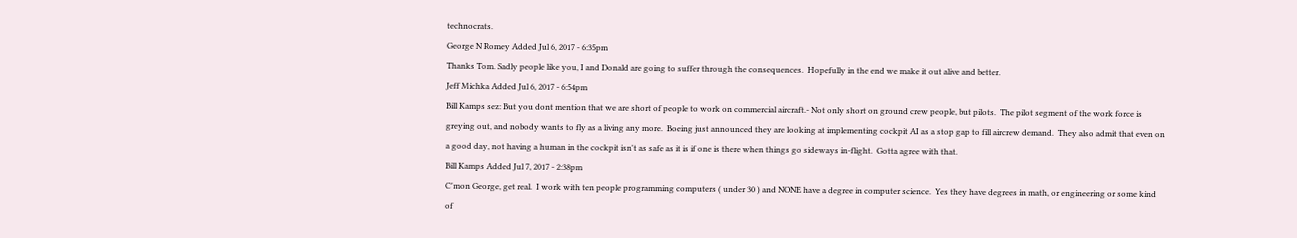technocrats.
George N Romey Added Jul 6, 2017 - 6:35pm
Thanks Tom. Sadly people like you, I and Donald are going to suffer through the consequences.  Hopefully in the end we make it out alive and better.
Jeff Michka Added Jul 6, 2017 - 6:54pm
Bill Kamps sez: But you dont mention that we are short of people to work on commercial aircraft.- Not only short on ground crew people, but pilots.  The pilot segment of the work force is greying out, and nobody wants to fly as a living any more.  Boeing just announced they are looking at implementing cockpit AI as a stop gap to fill aircrew demand.  They also admit that even on a good day, not having a human in the cockpit isn't as safe as it is if one is there when things go sideways in-flight.  Gotta agree with that.
Bill Kamps Added Jul 7, 2017 - 2:38pm
C'mon George, get real.  I work with ten people programming computers ( under 30 ) and NONE have a degree in computer science.  Yes they have degrees in math, or engineering or some kind of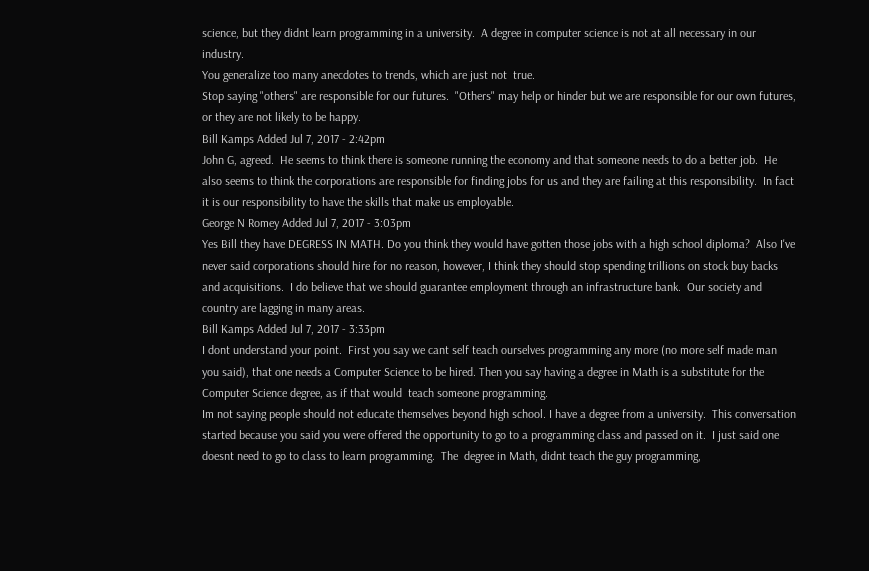science, but they didnt learn programming in a university.  A degree in computer science is not at all necessary in our industry.
You generalize too many anecdotes to trends, which are just not  true.
Stop saying "others" are responsible for our futures.  "Others" may help or hinder but we are responsible for our own futures, or they are not likely to be happy.
Bill Kamps Added Jul 7, 2017 - 2:42pm
John G, agreed.  He seems to think there is someone running the economy and that someone needs to do a better job.  He also seems to think the corporations are responsible for finding jobs for us and they are failing at this responsibility.  In fact it is our responsibility to have the skills that make us employable.
George N Romey Added Jul 7, 2017 - 3:03pm
Yes Bill they have DEGRESS IN MATH. Do you think they would have gotten those jobs with a high school diploma?  Also I've never said corporations should hire for no reason, however, I think they should stop spending trillions on stock buy backs and acquisitions.  I do believe that we should guarantee employment through an infrastructure bank.  Our society and country are lagging in many areas.
Bill Kamps Added Jul 7, 2017 - 3:33pm
I dont understand your point.  First you say we cant self teach ourselves programming any more (no more self made man you said), that one needs a Computer Science to be hired. Then you say having a degree in Math is a substitute for the Computer Science degree, as if that would  teach someone programming.
Im not saying people should not educate themselves beyond high school. I have a degree from a university.  This conversation started because you said you were offered the opportunity to go to a programming class and passed on it.  I just said one doesnt need to go to class to learn programming.  The  degree in Math, didnt teach the guy programming,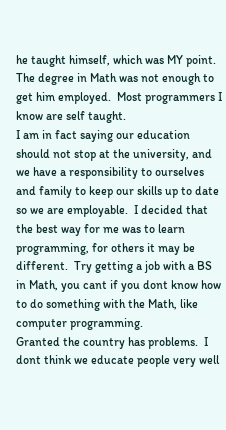he taught himself, which was MY point.  The degree in Math was not enough to get him employed.  Most programmers I know are self taught.
I am in fact saying our education should not stop at the university, and we have a responsibility to ourselves and family to keep our skills up to date so we are employable.  I decided that the best way for me was to learn programming, for others it may be different.  Try getting a job with a BS in Math, you cant if you dont know how to do something with the Math, like computer programming.
Granted the country has problems.  I dont think we educate people very well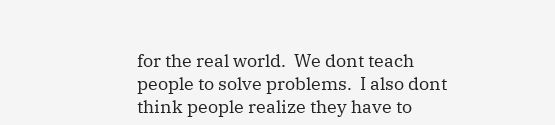for the real world.  We dont teach people to solve problems.  I also dont think people realize they have to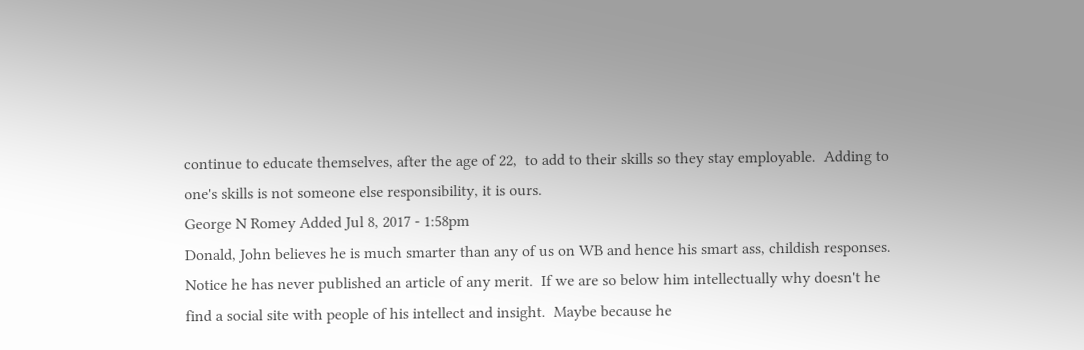continue to educate themselves, after the age of 22,  to add to their skills so they stay employable.  Adding to one's skills is not someone else responsibility, it is ours.
George N Romey Added Jul 8, 2017 - 1:58pm
Donald, John believes he is much smarter than any of us on WB and hence his smart ass, childish responses.  Notice he has never published an article of any merit.  If we are so below him intellectually why doesn't he find a social site with people of his intellect and insight.  Maybe because he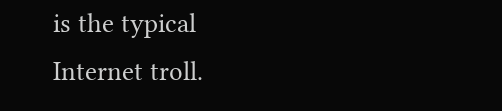is the typical Internet troll.